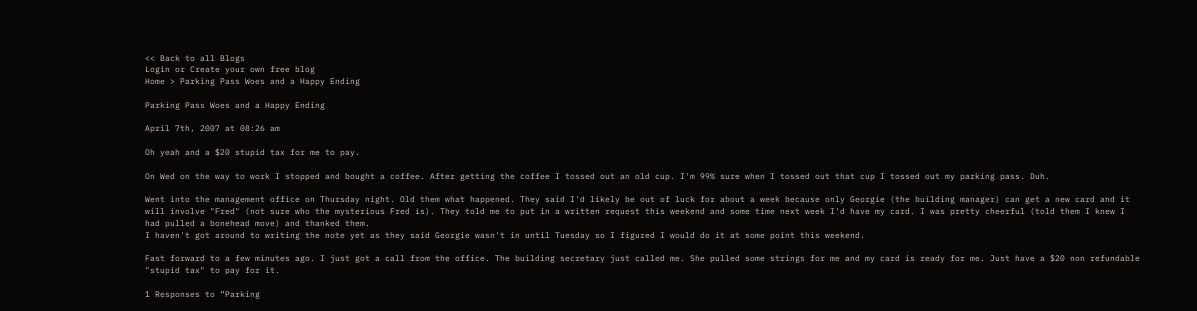<< Back to all Blogs
Login or Create your own free blog
Home > Parking Pass Woes and a Happy Ending

Parking Pass Woes and a Happy Ending

April 7th, 2007 at 08:26 am

Oh yeah and a $20 stupid tax for me to pay.

On Wed on the way to work I stopped and bought a coffee. After getting the coffee I tossed out an old cup. I'm 99% sure when I tossed out that cup I tossed out my parking pass. Duh.

Went into the management office on Thursday night. Old them what happened. They said I'd likely be out of luck for about a week because only Georgie (the building manager) can get a new card and it will involve "Fred" (not sure who the mysterious Fred is). They told me to put in a written request this weekend and some time next week I'd have my card. I was pretty cheerful (told them I knew I had pulled a bonehead move) and thanked them.
I haven't got around to writing the note yet as they said Georgie wasn't in until Tuesday so I figured I would do it at some point this weekend.

Fast forward to a few minutes ago. I just got a call from the office. The building secretary just called me. She pulled some strings for me and my card is ready for me. Just have a $20 non refundable "stupid tax" to pay for it.

1 Responses to “Parking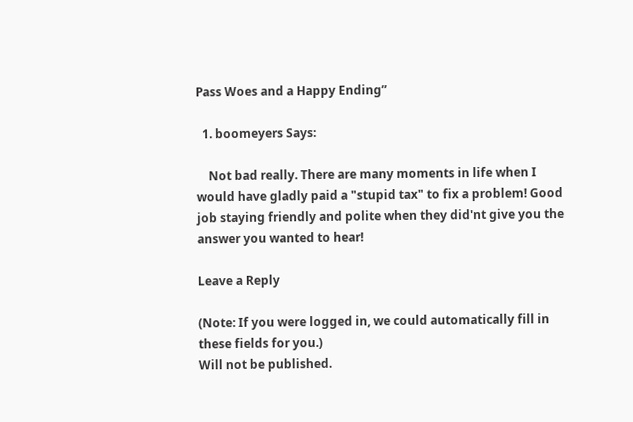Pass Woes and a Happy Ending”

  1. boomeyers Says:

    Not bad really. There are many moments in life when I would have gladly paid a "stupid tax" to fix a problem! Good job staying friendly and polite when they did'nt give you the answer you wanted to hear!

Leave a Reply

(Note: If you were logged in, we could automatically fill in these fields for you.)
Will not be published.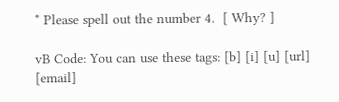* Please spell out the number 4.  [ Why? ]

vB Code: You can use these tags: [b] [i] [u] [url] [email]